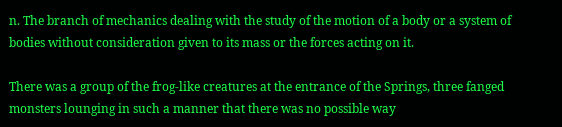n. The branch of mechanics dealing with the study of the motion of a body or a system of bodies without consideration given to its mass or the forces acting on it.

There was a group of the frog-like creatures at the entrance of the Springs, three fanged monsters lounging in such a manner that there was no possible way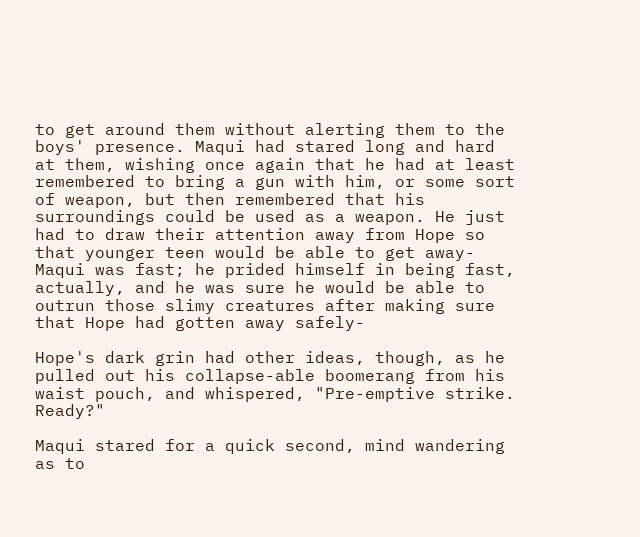to get around them without alerting them to the boys' presence. Maqui had stared long and hard at them, wishing once again that he had at least remembered to bring a gun with him, or some sort of weapon, but then remembered that his surroundings could be used as a weapon. He just had to draw their attention away from Hope so that younger teen would be able to get away- Maqui was fast; he prided himself in being fast, actually, and he was sure he would be able to outrun those slimy creatures after making sure that Hope had gotten away safely-

Hope's dark grin had other ideas, though, as he pulled out his collapse-able boomerang from his waist pouch, and whispered, "Pre-emptive strike. Ready?"

Maqui stared for a quick second, mind wandering as to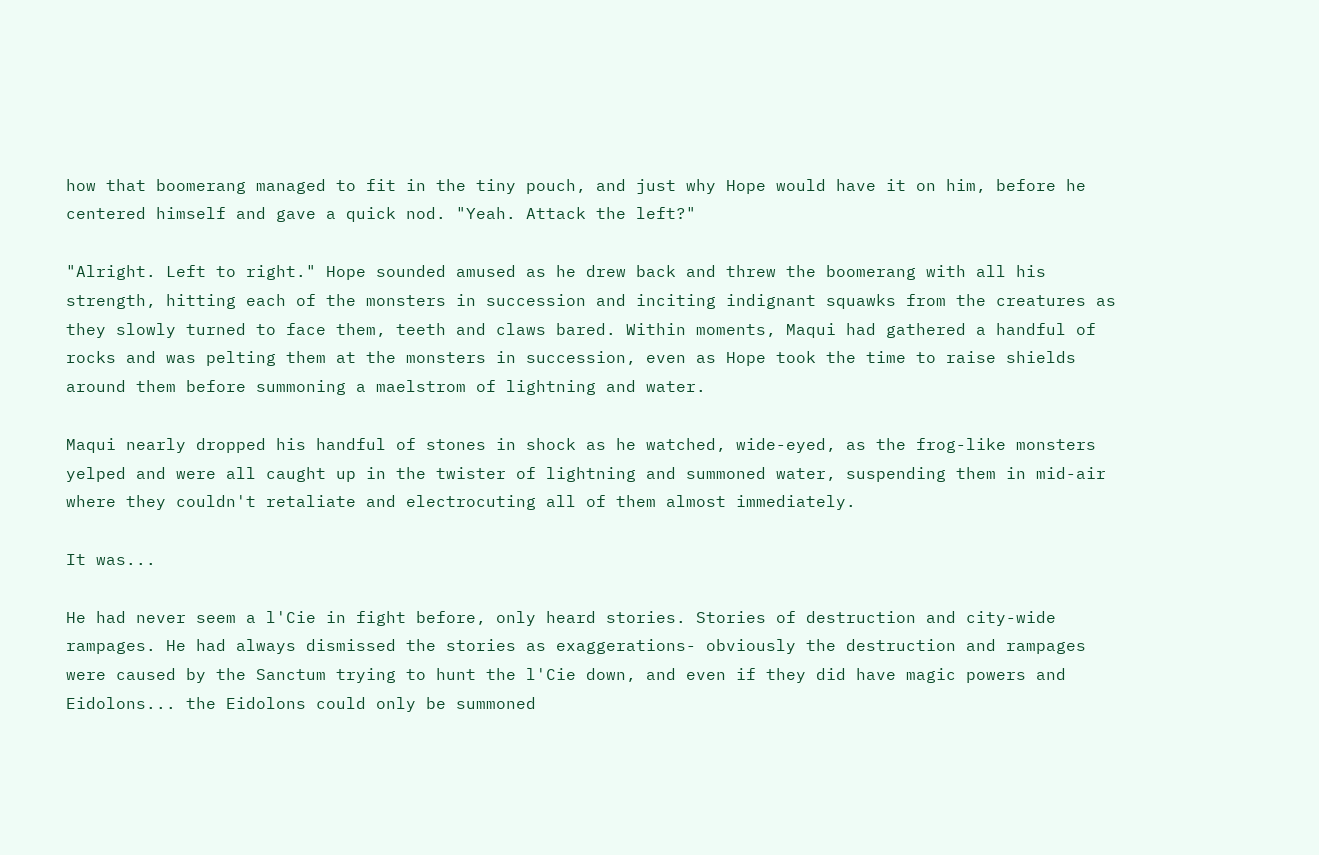how that boomerang managed to fit in the tiny pouch, and just why Hope would have it on him, before he centered himself and gave a quick nod. "Yeah. Attack the left?"

"Alright. Left to right." Hope sounded amused as he drew back and threw the boomerang with all his strength, hitting each of the monsters in succession and inciting indignant squawks from the creatures as they slowly turned to face them, teeth and claws bared. Within moments, Maqui had gathered a handful of rocks and was pelting them at the monsters in succession, even as Hope took the time to raise shields around them before summoning a maelstrom of lightning and water.

Maqui nearly dropped his handful of stones in shock as he watched, wide-eyed, as the frog-like monsters yelped and were all caught up in the twister of lightning and summoned water, suspending them in mid-air where they couldn't retaliate and electrocuting all of them almost immediately.

It was...

He had never seem a l'Cie in fight before, only heard stories. Stories of destruction and city-wide rampages. He had always dismissed the stories as exaggerations- obviously the destruction and rampages were caused by the Sanctum trying to hunt the l'Cie down, and even if they did have magic powers and Eidolons... the Eidolons could only be summoned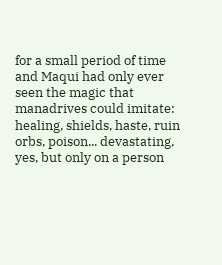for a small period of time and Maqui had only ever seen the magic that manadrives could imitate: healing, shields, haste, ruin orbs, poison... devastating, yes, but only on a person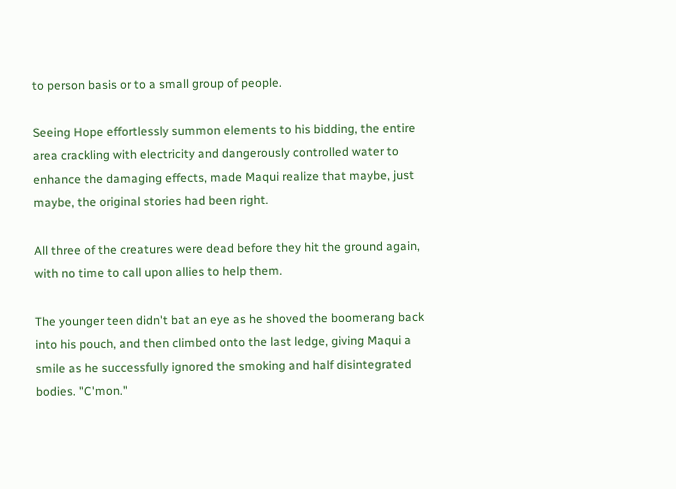to person basis or to a small group of people.

Seeing Hope effortlessly summon elements to his bidding, the entire area crackling with electricity and dangerously controlled water to enhance the damaging effects, made Maqui realize that maybe, just maybe, the original stories had been right.

All three of the creatures were dead before they hit the ground again, with no time to call upon allies to help them.

The younger teen didn't bat an eye as he shoved the boomerang back into his pouch, and then climbed onto the last ledge, giving Maqui a smile as he successfully ignored the smoking and half disintegrated bodies. "C'mon."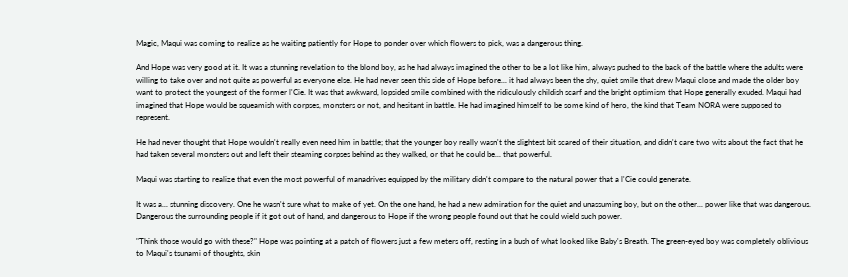Magic, Maqui was coming to realize as he waiting patiently for Hope to ponder over which flowers to pick, was a dangerous thing.

And Hope was very good at it. It was a stunning revelation to the blond boy, as he had always imagined the other to be a lot like him, always pushed to the back of the battle where the adults were willing to take over and not quite as powerful as everyone else. He had never seen this side of Hope before... it had always been the shy, quiet smile that drew Maqui close and made the older boy want to protect the youngest of the former l'Cie. It was that awkward, lopsided smile combined with the ridiculously childish scarf and the bright optimism that Hope generally exuded. Maqui had imagined that Hope would be squeamish with corpses, monsters or not, and hesitant in battle. He had imagined himself to be some kind of hero, the kind that Team NORA were supposed to represent.

He had never thought that Hope wouldn't really even need him in battle; that the younger boy really wasn't the slightest bit scared of their situation, and didn't care two wits about the fact that he had taken several monsters out and left their steaming corpses behind as they walked, or that he could be... that powerful.

Maqui was starting to realize that even the most powerful of manadrives equipped by the military didn't compare to the natural power that a l'Cie could generate.

It was a... stunning discovery. One he wasn't sure what to make of yet. On the one hand, he had a new admiration for the quiet and unassuming boy, but on the other... power like that was dangerous. Dangerous the surrounding people if it got out of hand, and dangerous to Hope if the wrong people found out that he could wield such power.

"Think those would go with these?" Hope was pointing at a patch of flowers just a few meters off, resting in a bush of what looked like Baby's Breath. The green-eyed boy was completely oblivious to Maqui's tsunami of thoughts, skin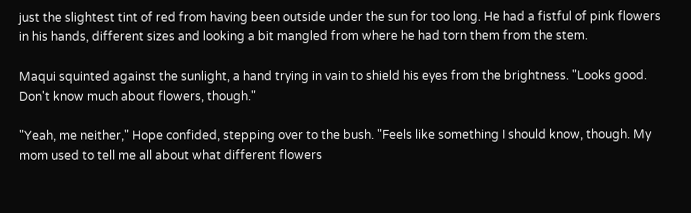just the slightest tint of red from having been outside under the sun for too long. He had a fistful of pink flowers in his hands, different sizes and looking a bit mangled from where he had torn them from the stem.

Maqui squinted against the sunlight, a hand trying in vain to shield his eyes from the brightness. "Looks good. Don't know much about flowers, though."

"Yeah, me neither," Hope confided, stepping over to the bush. "Feels like something I should know, though. My mom used to tell me all about what different flowers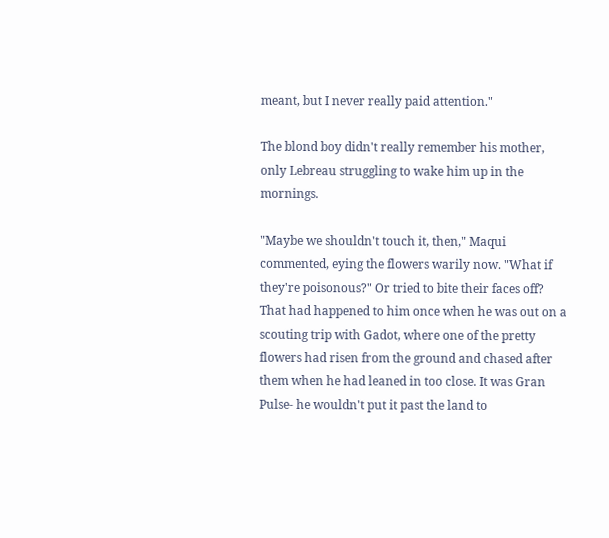meant, but I never really paid attention."

The blond boy didn't really remember his mother, only Lebreau struggling to wake him up in the mornings.

"Maybe we shouldn't touch it, then," Maqui commented, eying the flowers warily now. "What if they're poisonous?" Or tried to bite their faces off? That had happened to him once when he was out on a scouting trip with Gadot, where one of the pretty flowers had risen from the ground and chased after them when he had leaned in too close. It was Gran Pulse- he wouldn't put it past the land to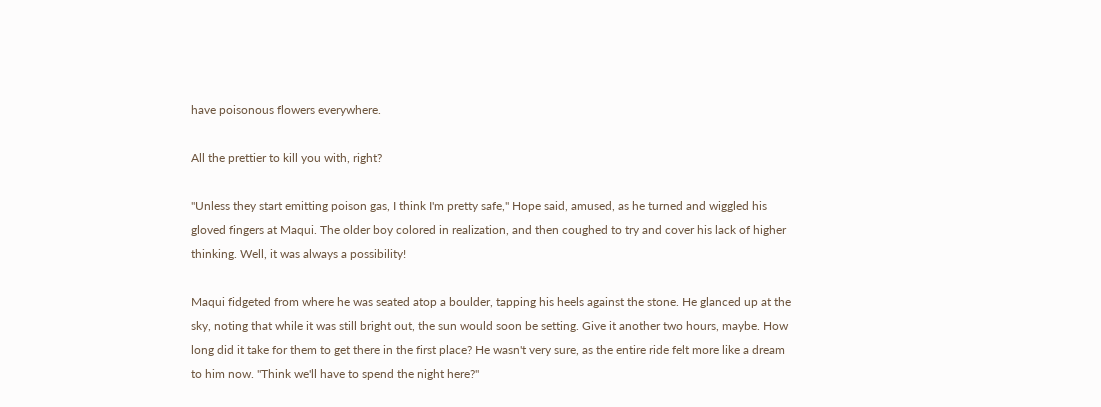have poisonous flowers everywhere.

All the prettier to kill you with, right?

"Unless they start emitting poison gas, I think I'm pretty safe," Hope said, amused, as he turned and wiggled his gloved fingers at Maqui. The older boy colored in realization, and then coughed to try and cover his lack of higher thinking. Well, it was always a possibility!

Maqui fidgeted from where he was seated atop a boulder, tapping his heels against the stone. He glanced up at the sky, noting that while it was still bright out, the sun would soon be setting. Give it another two hours, maybe. How long did it take for them to get there in the first place? He wasn't very sure, as the entire ride felt more like a dream to him now. "Think we'll have to spend the night here?"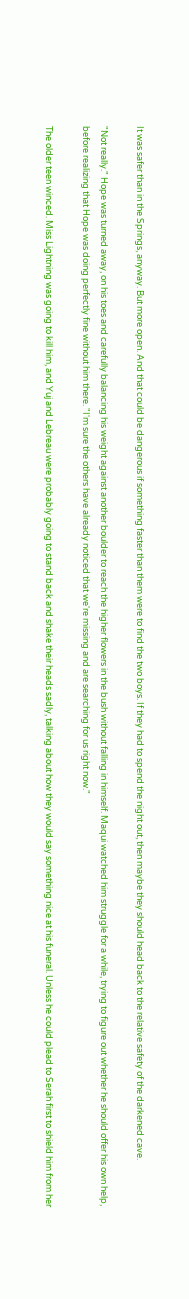It was safer than in the Springs, anyway. But more open. And that could be dangerous if something faster than them were to find the two boys. If they had to spend the night out, then maybe they should head back to the relative safety of the darkened cave.

"Not really." Hope was turned away, on his toes and carefully balancing his weight against another boulder to reach the higher flowers in the bush without falling in himself. Maqui watched him struggle for a while, trying to figure out whether he should offer his own help, before realizing that Hope was doing perfectly fine without him there. "I'm sure the others have already noticed that we're missing and are searching for us right now."

The older teen winced. Miss Lightning was going to kill him, and Yuj and Lebreau were probably going to stand back and shake their heads sadly, talking about how they would say something nice at his funeral. Unless he could plead to Serah first to shield him from her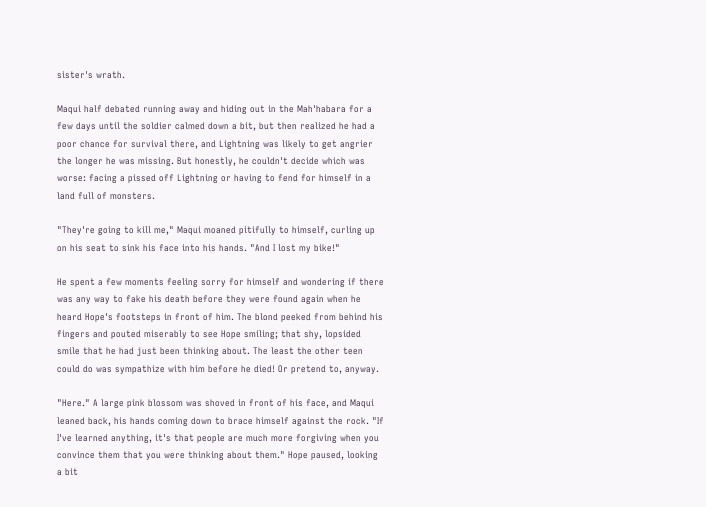sister's wrath.

Maqui half debated running away and hiding out in the Mah'habara for a few days until the soldier calmed down a bit, but then realized he had a poor chance for survival there, and Lightning was likely to get angrier the longer he was missing. But honestly, he couldn't decide which was worse: facing a pissed off Lightning or having to fend for himself in a land full of monsters.

"They're going to kill me," Maqui moaned pitifully to himself, curling up on his seat to sink his face into his hands. "And I lost my bike!"

He spent a few moments feeling sorry for himself and wondering if there was any way to fake his death before they were found again when he heard Hope's footsteps in front of him. The blond peeked from behind his fingers and pouted miserably to see Hope smiling; that shy, lopsided smile that he had just been thinking about. The least the other teen could do was sympathize with him before he died! Or pretend to, anyway.

"Here." A large pink blossom was shoved in front of his face, and Maqui leaned back, his hands coming down to brace himself against the rock. "If I've learned anything, it's that people are much more forgiving when you convince them that you were thinking about them." Hope paused, looking a bit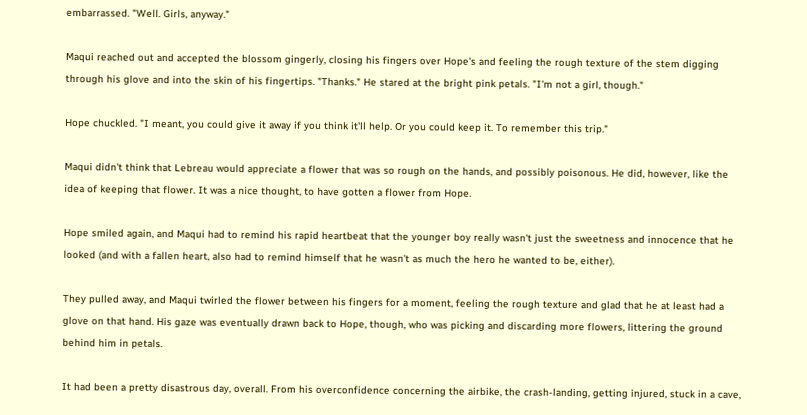embarrassed. "Well. Girls, anyway."

Maqui reached out and accepted the blossom gingerly, closing his fingers over Hope's and feeling the rough texture of the stem digging through his glove and into the skin of his fingertips. "Thanks." He stared at the bright pink petals. "I'm not a girl, though."

Hope chuckled. "I meant, you could give it away if you think it'll help. Or you could keep it. To remember this trip."

Maqui didn't think that Lebreau would appreciate a flower that was so rough on the hands, and possibly poisonous. He did, however, like the idea of keeping that flower. It was a nice thought, to have gotten a flower from Hope.

Hope smiled again, and Maqui had to remind his rapid heartbeat that the younger boy really wasn't just the sweetness and innocence that he looked (and with a fallen heart, also had to remind himself that he wasn't as much the hero he wanted to be, either).

They pulled away, and Maqui twirled the flower between his fingers for a moment, feeling the rough texture and glad that he at least had a glove on that hand. His gaze was eventually drawn back to Hope, though, who was picking and discarding more flowers, littering the ground behind him in petals.

It had been a pretty disastrous day, overall. From his overconfidence concerning the airbike, the crash-landing, getting injured, stuck in a cave,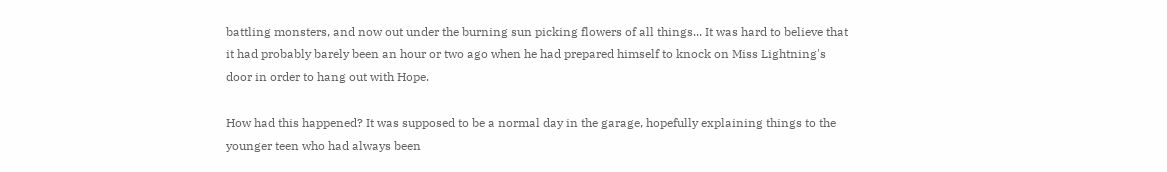battling monsters, and now out under the burning sun picking flowers of all things... It was hard to believe that it had probably barely been an hour or two ago when he had prepared himself to knock on Miss Lightning's door in order to hang out with Hope.

How had this happened? It was supposed to be a normal day in the garage, hopefully explaining things to the younger teen who had always been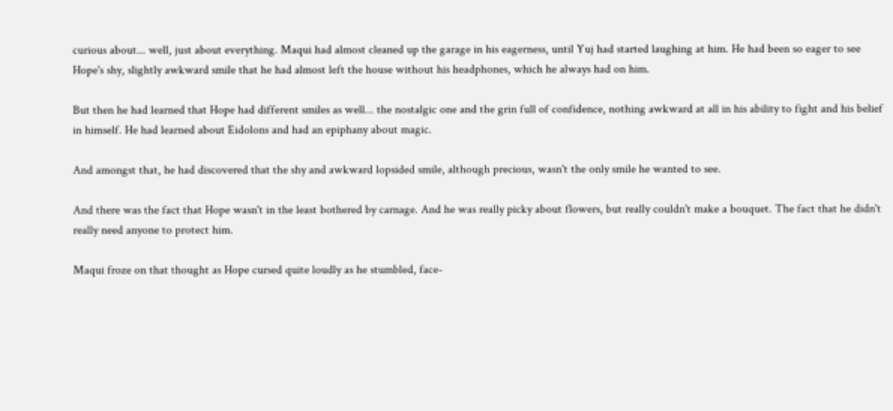curious about... well, just about everything. Maqui had almost cleaned up the garage in his eagerness, until Yuj had started laughing at him. He had been so eager to see Hope's shy, slightly awkward smile that he had almost left the house without his headphones, which he always had on him.

But then he had learned that Hope had different smiles as well... the nostalgic one and the grin full of confidence, nothing awkward at all in his ability to fight and his belief in himself. He had learned about Eidolons and had an epiphany about magic.

And amongst that, he had discovered that the shy and awkward lopsided smile, although precious, wasn't the only smile he wanted to see.

And there was the fact that Hope wasn't in the least bothered by carnage. And he was really picky about flowers, but really couldn't make a bouquet. The fact that he didn't really need anyone to protect him.

Maqui froze on that thought as Hope cursed quite loudly as he stumbled, face-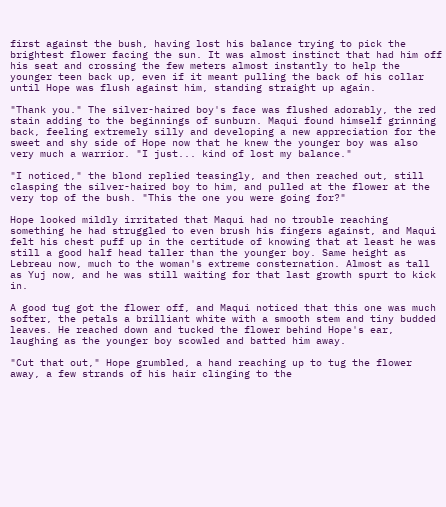first against the bush, having lost his balance trying to pick the brightest flower facing the sun. It was almost instinct that had him off his seat and crossing the few meters almost instantly to help the younger teen back up, even if it meant pulling the back of his collar until Hope was flush against him, standing straight up again.

"Thank you." The silver-haired boy's face was flushed adorably, the red stain adding to the beginnings of sunburn. Maqui found himself grinning back, feeling extremely silly and developing a new appreciation for the sweet and shy side of Hope now that he knew the younger boy was also very much a warrior. "I just... kind of lost my balance."

"I noticed," the blond replied teasingly, and then reached out, still clasping the silver-haired boy to him, and pulled at the flower at the very top of the bush. "This the one you were going for?"

Hope looked mildly irritated that Maqui had no trouble reaching something he had struggled to even brush his fingers against, and Maqui felt his chest puff up in the certitude of knowing that at least he was still a good half head taller than the younger boy. Same height as Lebreau now, much to the woman's extreme consternation. Almost as tall as Yuj now, and he was still waiting for that last growth spurt to kick in.

A good tug got the flower off, and Maqui noticed that this one was much softer, the petals a brilliant white with a smooth stem and tiny budded leaves. He reached down and tucked the flower behind Hope's ear, laughing as the younger boy scowled and batted him away.

"Cut that out," Hope grumbled, a hand reaching up to tug the flower away, a few strands of his hair clinging to the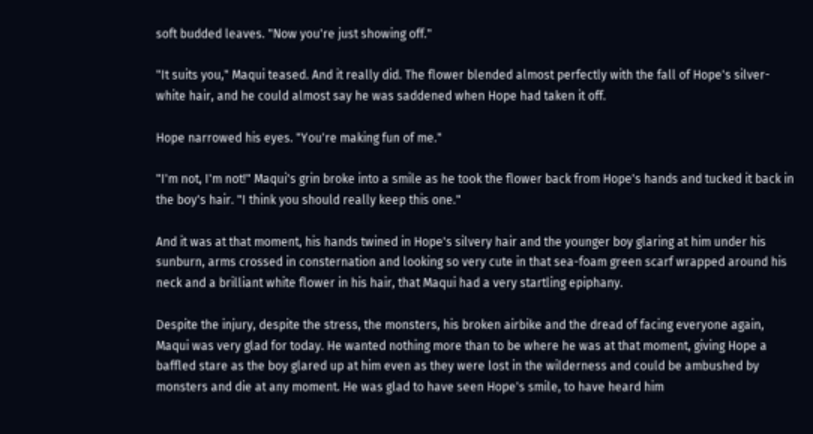soft budded leaves. "Now you're just showing off."

"It suits you," Maqui teased. And it really did. The flower blended almost perfectly with the fall of Hope's silver-white hair, and he could almost say he was saddened when Hope had taken it off.

Hope narrowed his eyes. "You're making fun of me."

"I'm not, I'm not!" Maqui's grin broke into a smile as he took the flower back from Hope's hands and tucked it back in the boy's hair. "I think you should really keep this one."

And it was at that moment, his hands twined in Hope's silvery hair and the younger boy glaring at him under his sunburn, arms crossed in consternation and looking so very cute in that sea-foam green scarf wrapped around his neck and a brilliant white flower in his hair, that Maqui had a very startling epiphany.

Despite the injury, despite the stress, the monsters, his broken airbike and the dread of facing everyone again, Maqui was very glad for today. He wanted nothing more than to be where he was at that moment, giving Hope a baffled stare as the boy glared up at him even as they were lost in the wilderness and could be ambushed by monsters and die at any moment. He was glad to have seen Hope's smile, to have heard him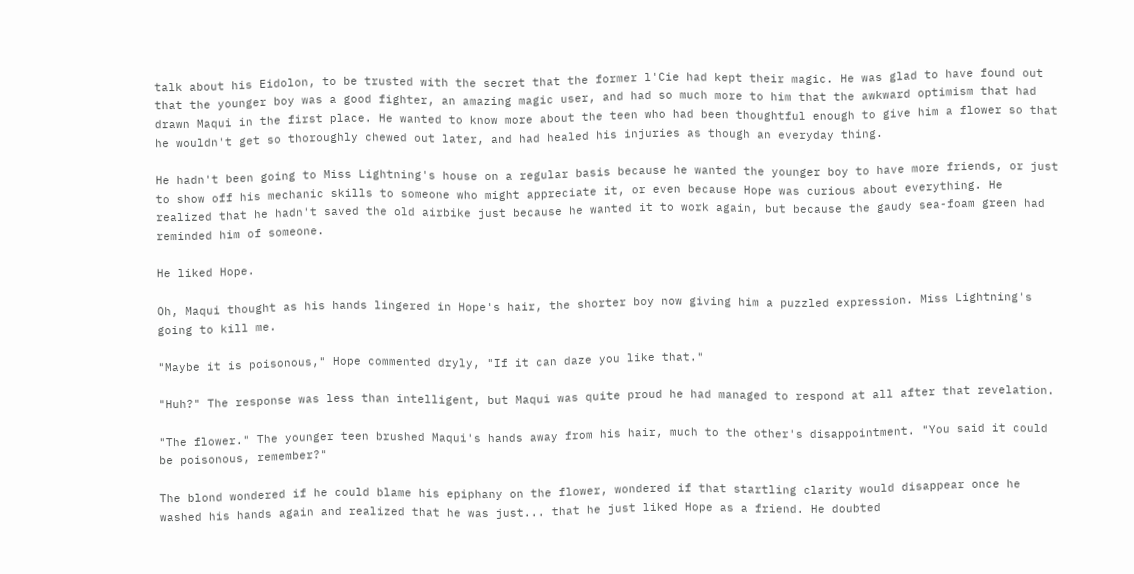talk about his Eidolon, to be trusted with the secret that the former l'Cie had kept their magic. He was glad to have found out that the younger boy was a good fighter, an amazing magic user, and had so much more to him that the awkward optimism that had drawn Maqui in the first place. He wanted to know more about the teen who had been thoughtful enough to give him a flower so that he wouldn't get so thoroughly chewed out later, and had healed his injuries as though an everyday thing.

He hadn't been going to Miss Lightning's house on a regular basis because he wanted the younger boy to have more friends, or just to show off his mechanic skills to someone who might appreciate it, or even because Hope was curious about everything. He realized that he hadn't saved the old airbike just because he wanted it to work again, but because the gaudy sea-foam green had reminded him of someone.

He liked Hope.

Oh, Maqui thought as his hands lingered in Hope's hair, the shorter boy now giving him a puzzled expression. Miss Lightning's going to kill me.

"Maybe it is poisonous," Hope commented dryly, "If it can daze you like that."

"Huh?" The response was less than intelligent, but Maqui was quite proud he had managed to respond at all after that revelation.

"The flower." The younger teen brushed Maqui's hands away from his hair, much to the other's disappointment. "You said it could be poisonous, remember?"

The blond wondered if he could blame his epiphany on the flower, wondered if that startling clarity would disappear once he washed his hands again and realized that he was just... that he just liked Hope as a friend. He doubted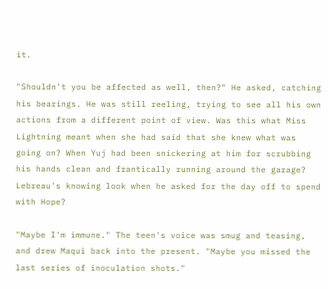it.

"Shouldn't you be affected as well, then?" He asked, catching his bearings. He was still reeling, trying to see all his own actions from a different point of view. Was this what Miss Lightning meant when she had said that she knew what was going on? When Yuj had been snickering at him for scrubbing his hands clean and frantically running around the garage? Lebreau's knowing look when he asked for the day off to spend with Hope?

"Maybe I'm immune." The teen's voice was smug and teasing, and drew Maqui back into the present. "Maybe you missed the last series of inoculation shots."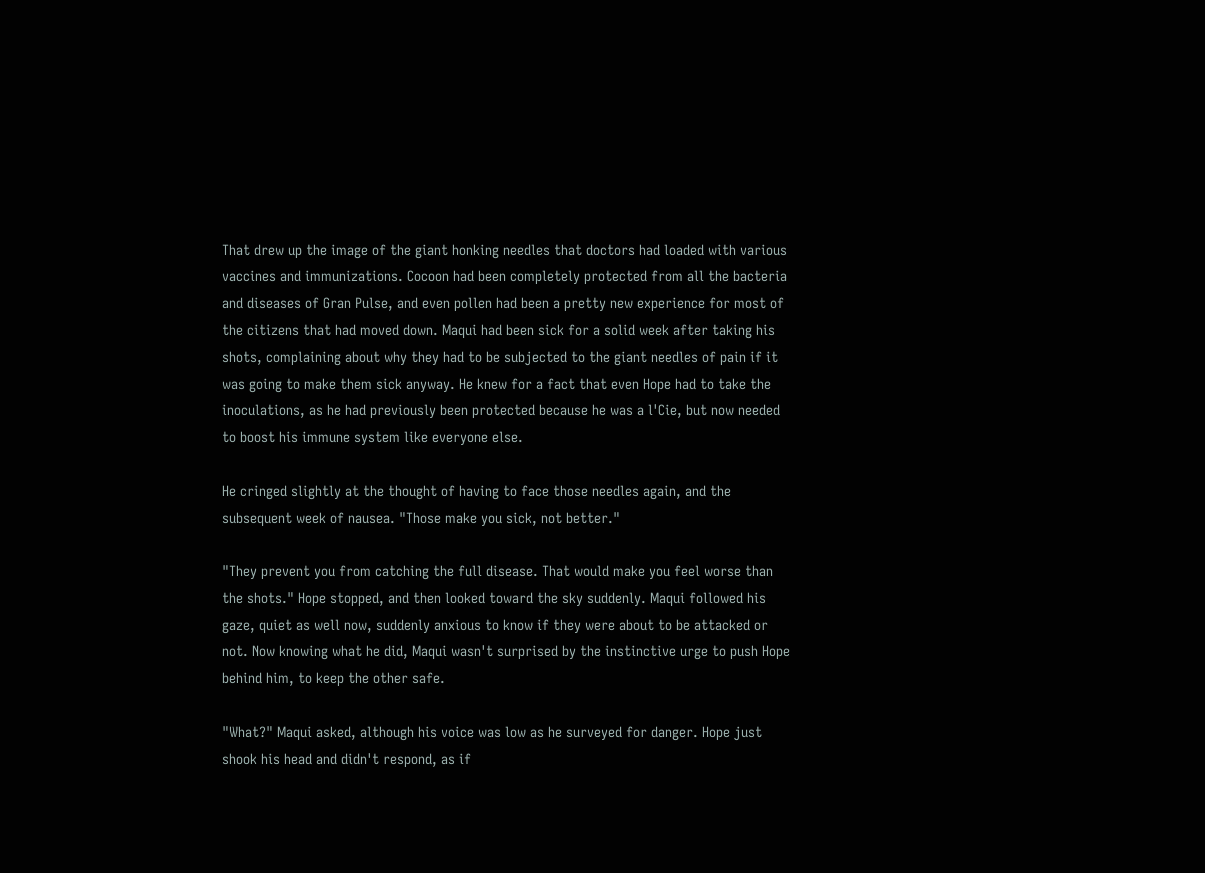That drew up the image of the giant honking needles that doctors had loaded with various vaccines and immunizations. Cocoon had been completely protected from all the bacteria and diseases of Gran Pulse, and even pollen had been a pretty new experience for most of the citizens that had moved down. Maqui had been sick for a solid week after taking his shots, complaining about why they had to be subjected to the giant needles of pain if it was going to make them sick anyway. He knew for a fact that even Hope had to take the inoculations, as he had previously been protected because he was a l'Cie, but now needed to boost his immune system like everyone else.

He cringed slightly at the thought of having to face those needles again, and the subsequent week of nausea. "Those make you sick, not better."

"They prevent you from catching the full disease. That would make you feel worse than the shots." Hope stopped, and then looked toward the sky suddenly. Maqui followed his gaze, quiet as well now, suddenly anxious to know if they were about to be attacked or not. Now knowing what he did, Maqui wasn't surprised by the instinctive urge to push Hope behind him, to keep the other safe.

"What?" Maqui asked, although his voice was low as he surveyed for danger. Hope just shook his head and didn't respond, as if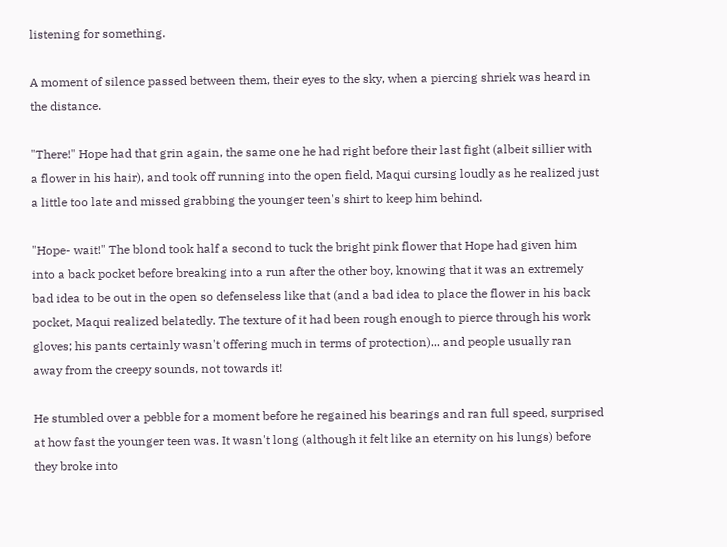listening for something.

A moment of silence passed between them, their eyes to the sky, when a piercing shriek was heard in the distance.

"There!" Hope had that grin again, the same one he had right before their last fight (albeit sillier with a flower in his hair), and took off running into the open field, Maqui cursing loudly as he realized just a little too late and missed grabbing the younger teen's shirt to keep him behind.

"Hope- wait!" The blond took half a second to tuck the bright pink flower that Hope had given him into a back pocket before breaking into a run after the other boy, knowing that it was an extremely bad idea to be out in the open so defenseless like that (and a bad idea to place the flower in his back pocket, Maqui realized belatedly. The texture of it had been rough enough to pierce through his work gloves; his pants certainly wasn't offering much in terms of protection)... and people usually ran away from the creepy sounds, not towards it!

He stumbled over a pebble for a moment before he regained his bearings and ran full speed, surprised at how fast the younger teen was. It wasn't long (although it felt like an eternity on his lungs) before they broke into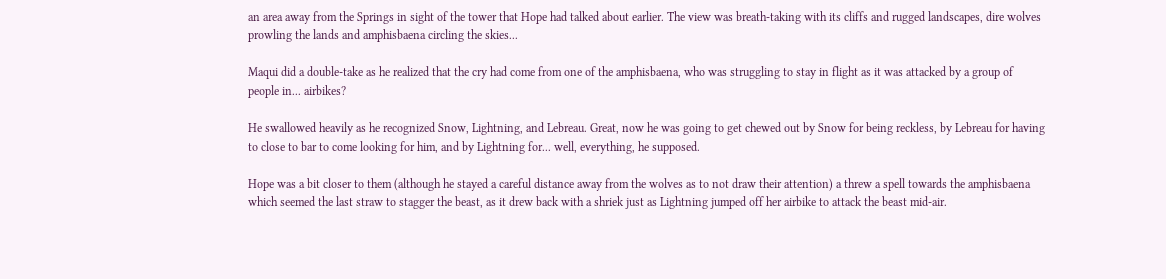an area away from the Springs in sight of the tower that Hope had talked about earlier. The view was breath-taking with its cliffs and rugged landscapes, dire wolves prowling the lands and amphisbaena circling the skies...

Maqui did a double-take as he realized that the cry had come from one of the amphisbaena, who was struggling to stay in flight as it was attacked by a group of people in... airbikes?

He swallowed heavily as he recognized Snow, Lightning, and Lebreau. Great, now he was going to get chewed out by Snow for being reckless, by Lebreau for having to close to bar to come looking for him, and by Lightning for... well, everything, he supposed.

Hope was a bit closer to them (although he stayed a careful distance away from the wolves as to not draw their attention) a threw a spell towards the amphisbaena which seemed the last straw to stagger the beast, as it drew back with a shriek just as Lightning jumped off her airbike to attack the beast mid-air.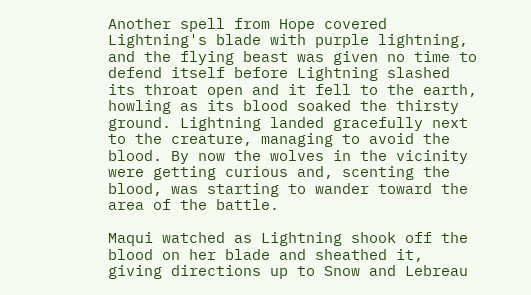Another spell from Hope covered Lightning's blade with purple lightning, and the flying beast was given no time to defend itself before Lightning slashed its throat open and it fell to the earth, howling as its blood soaked the thirsty ground. Lightning landed gracefully next to the creature, managing to avoid the blood. By now the wolves in the vicinity were getting curious and, scenting the blood, was starting to wander toward the area of the battle.

Maqui watched as Lightning shook off the blood on her blade and sheathed it, giving directions up to Snow and Lebreau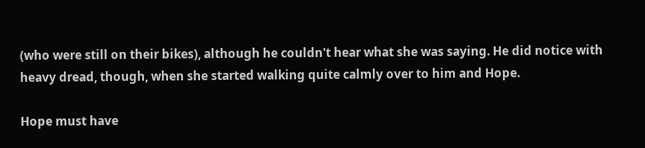(who were still on their bikes), although he couldn't hear what she was saying. He did notice with heavy dread, though, when she started walking quite calmly over to him and Hope.

Hope must have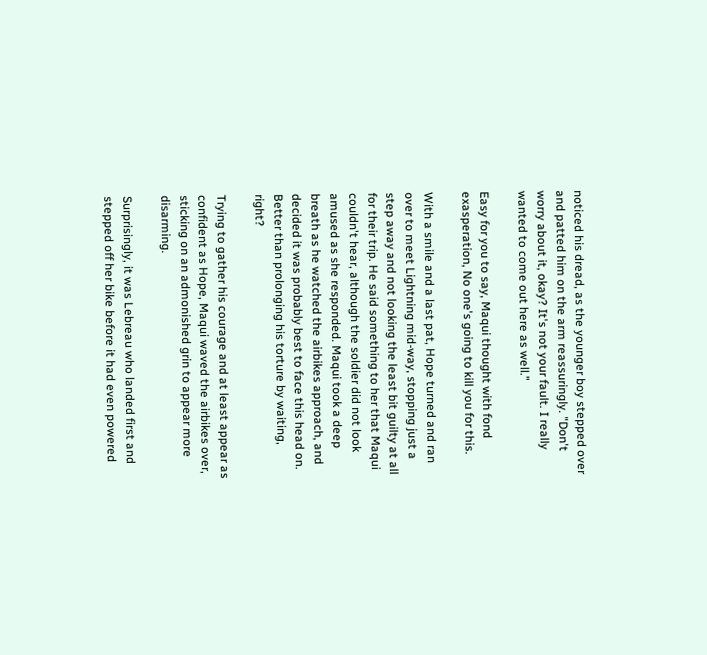noticed his dread, as the younger boy stepped over and patted him on the arm reassuringly. "Don't worry about it, okay? It's not your fault. I really wanted to come out here as well."

Easy for you to say, Maqui thought with fond exasperation, No one's going to kill you for this.

With a smile and a last pat, Hope turned and ran over to meet Lightning mid-way, stopping just a step away and not looking the least bit guilty at all for their trip. He said something to her that Maqui couldn't hear, although the soldier did not look amused as she responded. Maqui took a deep breath as he watched the airbikes approach, and decided it was probably best to face this head on. Better than prolonging his torture by waiting, right?

Trying to gather his courage and at least appear as confident as Hope, Maqui waved the airbikes over, sticking on an admonished grin to appear more disarming.

Surprisingly, it was Lebreau who landed first and stepped off her bike before it had even powered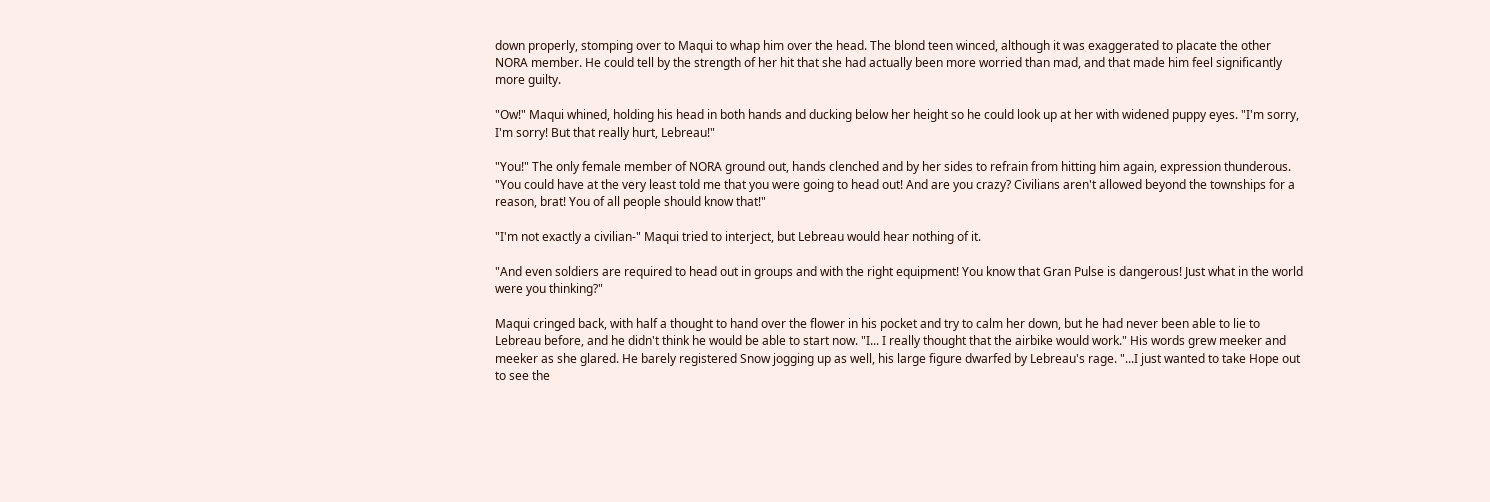down properly, stomping over to Maqui to whap him over the head. The blond teen winced, although it was exaggerated to placate the other NORA member. He could tell by the strength of her hit that she had actually been more worried than mad, and that made him feel significantly more guilty.

"Ow!" Maqui whined, holding his head in both hands and ducking below her height so he could look up at her with widened puppy eyes. "I'm sorry, I'm sorry! But that really hurt, Lebreau!"

"You!" The only female member of NORA ground out, hands clenched and by her sides to refrain from hitting him again, expression thunderous. "You could have at the very least told me that you were going to head out! And are you crazy? Civilians aren't allowed beyond the townships for a reason, brat! You of all people should know that!"

"I'm not exactly a civilian-" Maqui tried to interject, but Lebreau would hear nothing of it.

"And even soldiers are required to head out in groups and with the right equipment! You know that Gran Pulse is dangerous! Just what in the world were you thinking?"

Maqui cringed back, with half a thought to hand over the flower in his pocket and try to calm her down, but he had never been able to lie to Lebreau before, and he didn't think he would be able to start now. "I... I really thought that the airbike would work." His words grew meeker and meeker as she glared. He barely registered Snow jogging up as well, his large figure dwarfed by Lebreau's rage. "...I just wanted to take Hope out to see the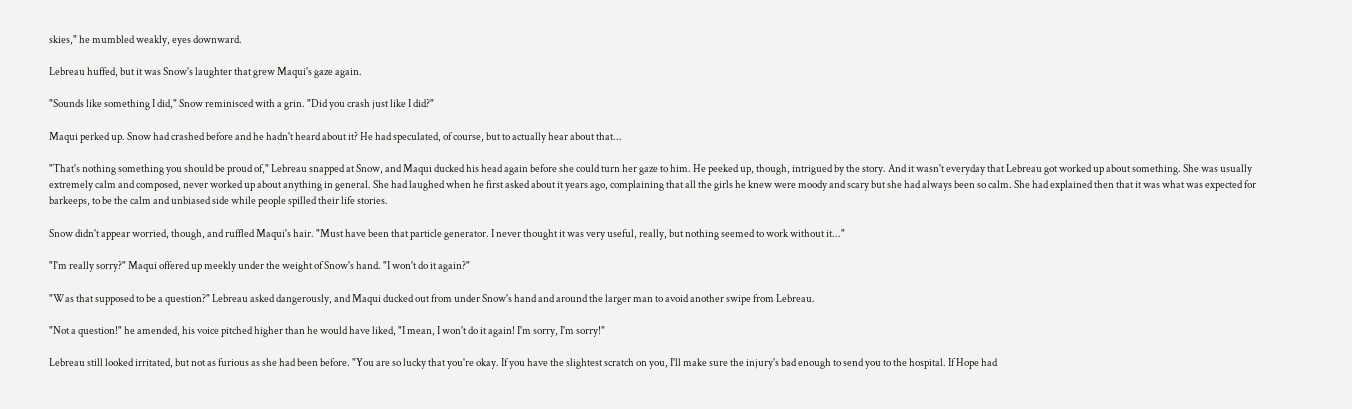skies," he mumbled weakly, eyes downward.

Lebreau huffed, but it was Snow's laughter that grew Maqui's gaze again.

"Sounds like something I did," Snow reminisced with a grin. "Did you crash just like I did?"

Maqui perked up. Snow had crashed before and he hadn't heard about it? He had speculated, of course, but to actually hear about that...

"That's nothing something you should be proud of," Lebreau snapped at Snow, and Maqui ducked his head again before she could turn her gaze to him. He peeked up, though, intrigued by the story. And it wasn't everyday that Lebreau got worked up about something. She was usually extremely calm and composed, never worked up about anything in general. She had laughed when he first asked about it years ago, complaining that all the girls he knew were moody and scary but she had always been so calm. She had explained then that it was what was expected for barkeeps, to be the calm and unbiased side while people spilled their life stories.

Snow didn't appear worried, though, and ruffled Maqui's hair. "Must have been that particle generator. I never thought it was very useful, really, but nothing seemed to work without it..."

"I'm really sorry?" Maqui offered up meekly under the weight of Snow's hand. "I won't do it again?"

"Was that supposed to be a question?" Lebreau asked dangerously, and Maqui ducked out from under Snow's hand and around the larger man to avoid another swipe from Lebreau.

"Not a question!" he amended, his voice pitched higher than he would have liked, "I mean, I won't do it again! I'm sorry, I'm sorry!"

Lebreau still looked irritated, but not as furious as she had been before. "You are so lucky that you're okay. If you have the slightest scratch on you, I'll make sure the injury's bad enough to send you to the hospital. If Hope had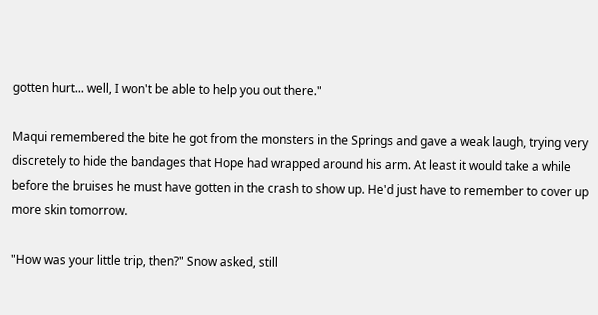gotten hurt... well, I won't be able to help you out there."

Maqui remembered the bite he got from the monsters in the Springs and gave a weak laugh, trying very discretely to hide the bandages that Hope had wrapped around his arm. At least it would take a while before the bruises he must have gotten in the crash to show up. He'd just have to remember to cover up more skin tomorrow.

"How was your little trip, then?" Snow asked, still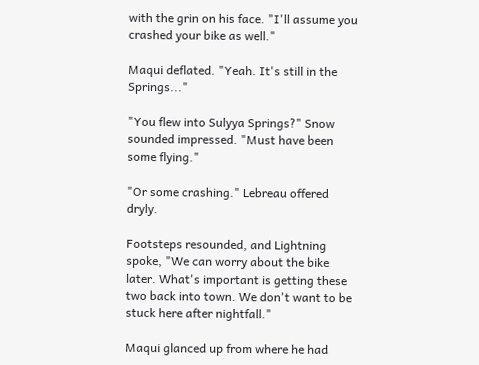with the grin on his face. "I'll assume you crashed your bike as well."

Maqui deflated. "Yeah. It's still in the Springs..."

"You flew into Sulyya Springs?" Snow sounded impressed. "Must have been some flying."

"Or some crashing." Lebreau offered dryly.

Footsteps resounded, and Lightning spoke, "We can worry about the bike later. What's important is getting these two back into town. We don't want to be stuck here after nightfall."

Maqui glanced up from where he had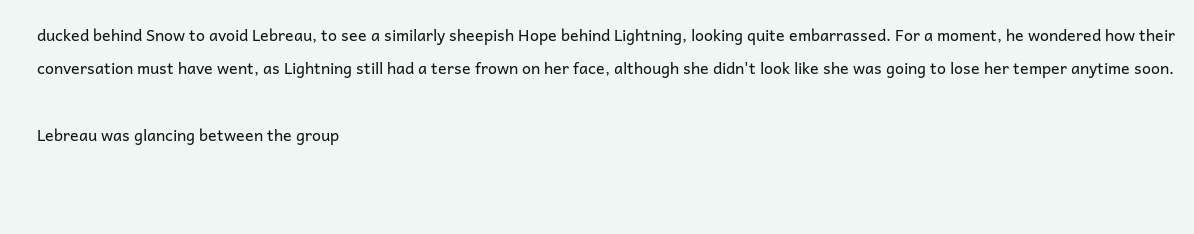ducked behind Snow to avoid Lebreau, to see a similarly sheepish Hope behind Lightning, looking quite embarrassed. For a moment, he wondered how their conversation must have went, as Lightning still had a terse frown on her face, although she didn't look like she was going to lose her temper anytime soon.

Lebreau was glancing between the group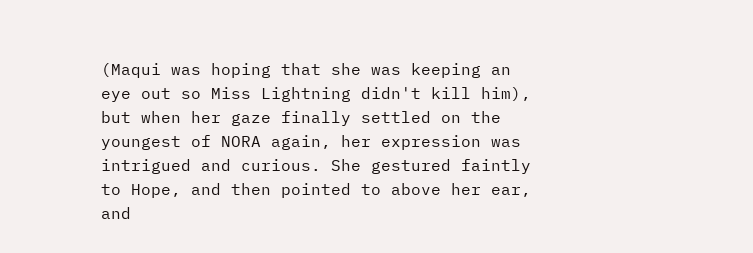(Maqui was hoping that she was keeping an eye out so Miss Lightning didn't kill him), but when her gaze finally settled on the youngest of NORA again, her expression was intrigued and curious. She gestured faintly to Hope, and then pointed to above her ear, and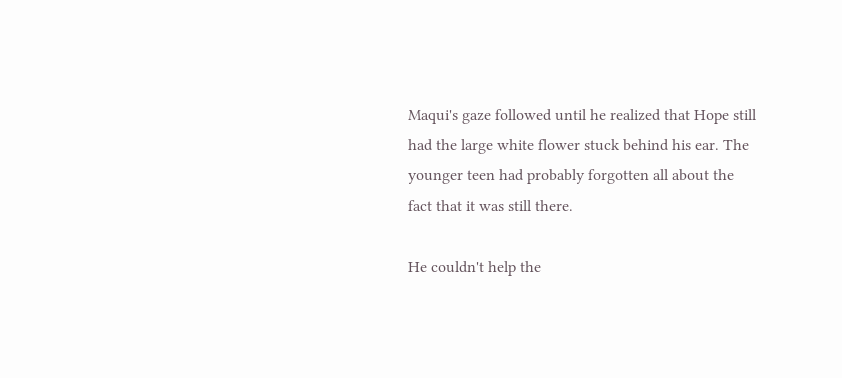Maqui's gaze followed until he realized that Hope still had the large white flower stuck behind his ear. The younger teen had probably forgotten all about the fact that it was still there.

He couldn't help the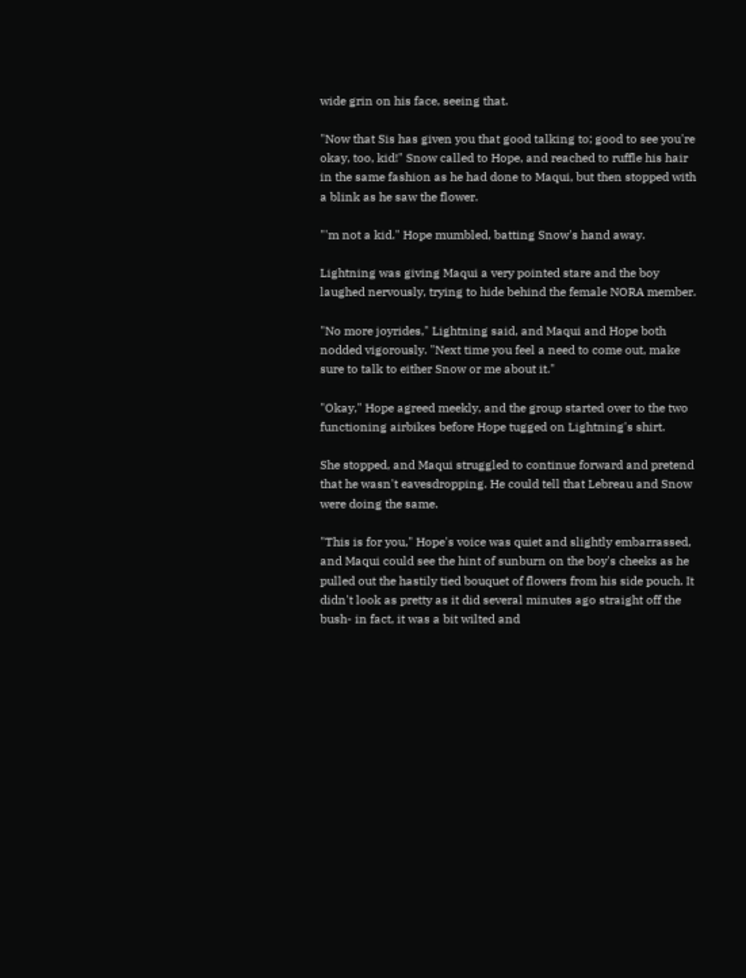wide grin on his face, seeing that.

"Now that Sis has given you that good talking to; good to see you're okay, too, kid!" Snow called to Hope, and reached to ruffle his hair in the same fashion as he had done to Maqui, but then stopped with a blink as he saw the flower.

"'m not a kid." Hope mumbled, batting Snow's hand away.

Lightning was giving Maqui a very pointed stare and the boy laughed nervously, trying to hide behind the female NORA member.

"No more joyrides," Lightning said, and Maqui and Hope both nodded vigorously. "Next time you feel a need to come out, make sure to talk to either Snow or me about it."

"Okay," Hope agreed meekly, and the group started over to the two functioning airbikes before Hope tugged on Lightning's shirt.

She stopped, and Maqui struggled to continue forward and pretend that he wasn't eavesdropping. He could tell that Lebreau and Snow were doing the same.

"This is for you," Hope's voice was quiet and slightly embarrassed, and Maqui could see the hint of sunburn on the boy's cheeks as he pulled out the hastily tied bouquet of flowers from his side pouch. It didn't look as pretty as it did several minutes ago straight off the bush- in fact, it was a bit wilted and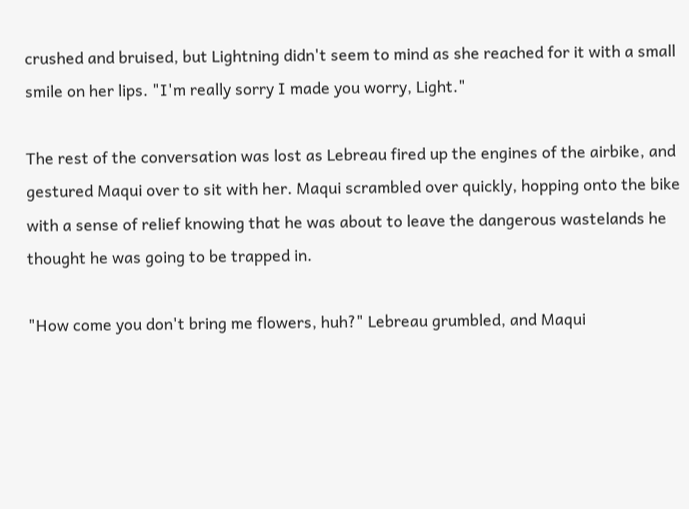crushed and bruised, but Lightning didn't seem to mind as she reached for it with a small smile on her lips. "I'm really sorry I made you worry, Light."

The rest of the conversation was lost as Lebreau fired up the engines of the airbike, and gestured Maqui over to sit with her. Maqui scrambled over quickly, hopping onto the bike with a sense of relief knowing that he was about to leave the dangerous wastelands he thought he was going to be trapped in.

"How come you don't bring me flowers, huh?" Lebreau grumbled, and Maqui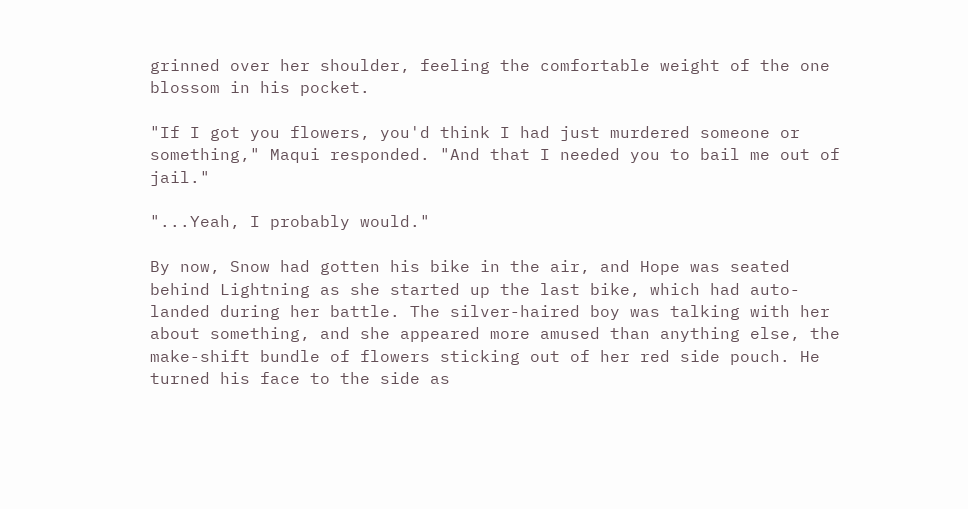grinned over her shoulder, feeling the comfortable weight of the one blossom in his pocket.

"If I got you flowers, you'd think I had just murdered someone or something," Maqui responded. "And that I needed you to bail me out of jail."

"...Yeah, I probably would."

By now, Snow had gotten his bike in the air, and Hope was seated behind Lightning as she started up the last bike, which had auto-landed during her battle. The silver-haired boy was talking with her about something, and she appeared more amused than anything else, the make-shift bundle of flowers sticking out of her red side pouch. He turned his face to the side as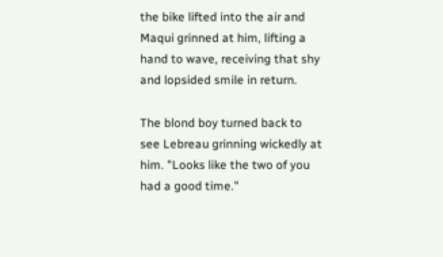the bike lifted into the air and Maqui grinned at him, lifting a hand to wave, receiving that shy and lopsided smile in return.

The blond boy turned back to see Lebreau grinning wickedly at him. "Looks like the two of you had a good time."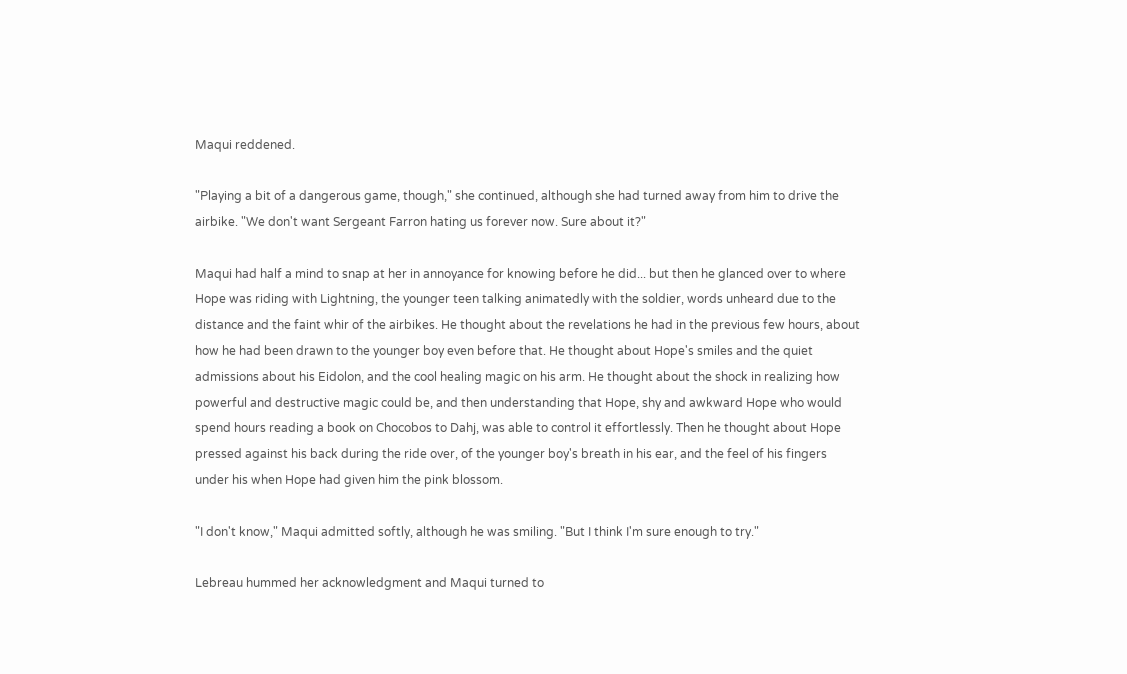Maqui reddened.

"Playing a bit of a dangerous game, though," she continued, although she had turned away from him to drive the airbike. "We don't want Sergeant Farron hating us forever now. Sure about it?"

Maqui had half a mind to snap at her in annoyance for knowing before he did... but then he glanced over to where Hope was riding with Lightning, the younger teen talking animatedly with the soldier, words unheard due to the distance and the faint whir of the airbikes. He thought about the revelations he had in the previous few hours, about how he had been drawn to the younger boy even before that. He thought about Hope's smiles and the quiet admissions about his Eidolon, and the cool healing magic on his arm. He thought about the shock in realizing how powerful and destructive magic could be, and then understanding that Hope, shy and awkward Hope who would spend hours reading a book on Chocobos to Dahj, was able to control it effortlessly. Then he thought about Hope pressed against his back during the ride over, of the younger boy's breath in his ear, and the feel of his fingers under his when Hope had given him the pink blossom.

"I don't know," Maqui admitted softly, although he was smiling. "But I think I'm sure enough to try."

Lebreau hummed her acknowledgment and Maqui turned to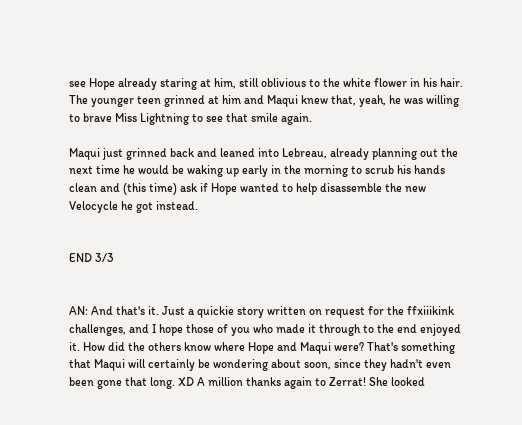see Hope already staring at him, still oblivious to the white flower in his hair. The younger teen grinned at him and Maqui knew that, yeah, he was willing to brave Miss Lightning to see that smile again.

Maqui just grinned back and leaned into Lebreau, already planning out the next time he would be waking up early in the morning to scrub his hands clean and (this time) ask if Hope wanted to help disassemble the new Velocycle he got instead.


END 3/3


AN: And that's it. Just a quickie story written on request for the ffxiiikink challenges, and I hope those of you who made it through to the end enjoyed it. How did the others know where Hope and Maqui were? That's something that Maqui will certainly be wondering about soon, since they hadn't even been gone that long. XD A million thanks again to Zerrat! She looked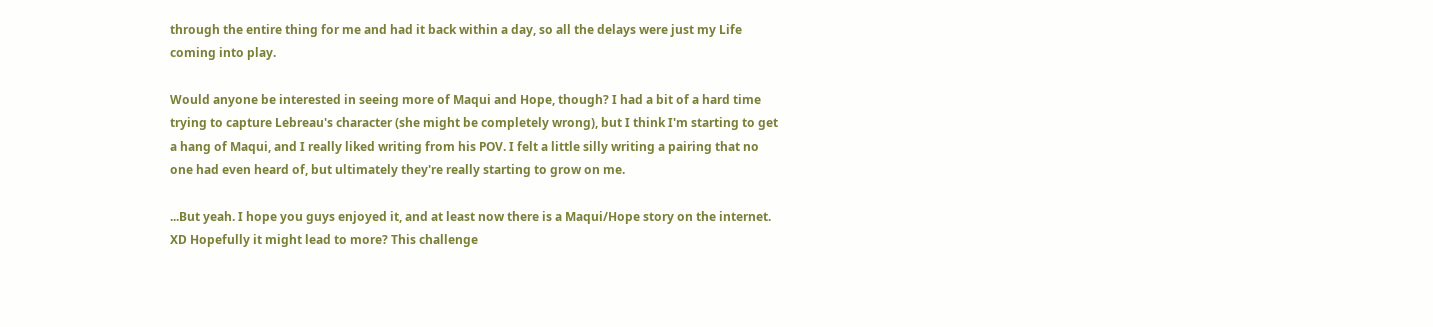through the entire thing for me and had it back within a day, so all the delays were just my Life coming into play.

Would anyone be interested in seeing more of Maqui and Hope, though? I had a bit of a hard time trying to capture Lebreau's character (she might be completely wrong), but I think I'm starting to get a hang of Maqui, and I really liked writing from his POV. I felt a little silly writing a pairing that no one had even heard of, but ultimately they're really starting to grow on me.

...But yeah. I hope you guys enjoyed it, and at least now there is a Maqui/Hope story on the internet. XD Hopefully it might lead to more? This challenge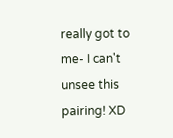really got to me- I can't unsee this pairing! XD